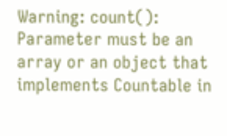Warning: count(): Parameter must be an array or an object that implements Countable in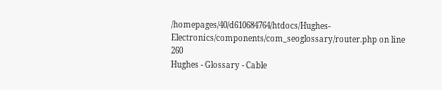/homepages/40/d610684764/htdocs/Hughes-Electronics/components/com_seoglossary/router.php on line 260
Hughes - Glossary - Cable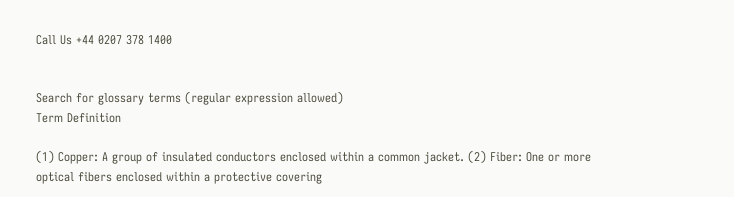Call Us +44 0207 378 1400


Search for glossary terms (regular expression allowed)
Term Definition

(1) Copper: A group of insulated conductors enclosed within a common jacket. (2) Fiber: One or more optical fibers enclosed within a protective covering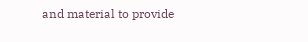and material to provide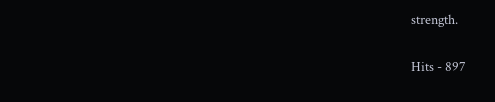strength.

Hits - 897